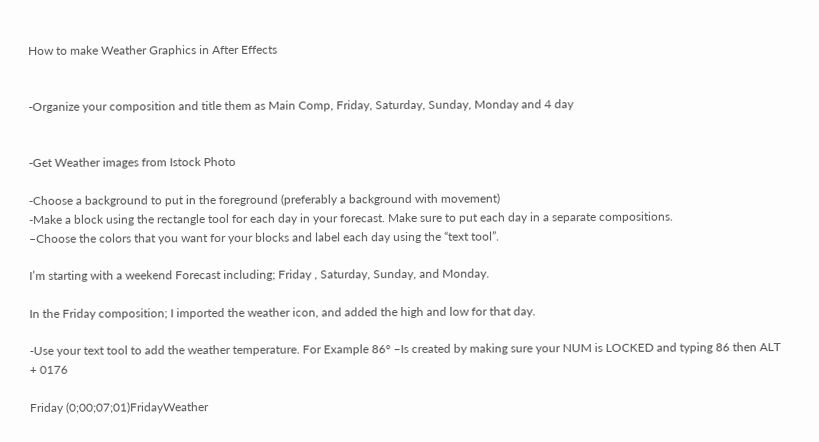How to make Weather Graphics in After Effects


-Organize your composition and title them as Main Comp, Friday, Saturday, Sunday, Monday and 4 day


-Get Weather images from Istock Photo

-Choose a background to put in the foreground (preferably a background with movement)
-Make a block using the rectangle tool for each day in your forecast. Make sure to put each day in a separate compositions.                             –Choose the colors that you want for your blocks and label each day using the “text tool”.

I’m starting with a weekend Forecast including; Friday , Saturday, Sunday, and Monday.

In the Friday composition; I imported the weather icon, and added the high and low for that day.

-Use your text tool to add the weather temperature. For Example 86° –Is created by making sure your NUM is LOCKED and typing 86 then ALT + 0176

Friday (0;00;07;01)FridayWeather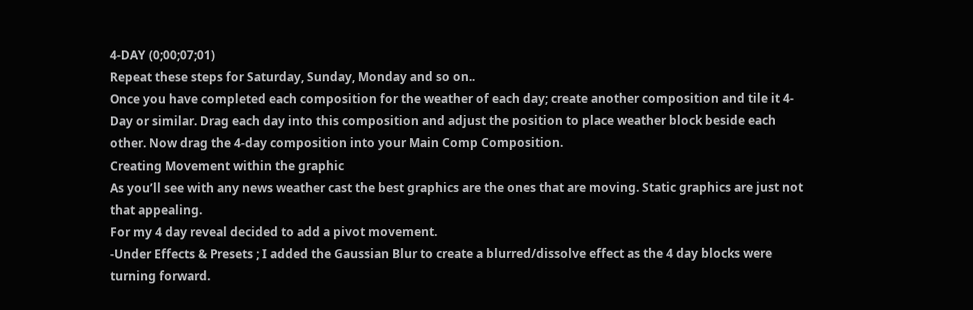4-DAY (0;00;07;01)
Repeat these steps for Saturday, Sunday, Monday and so on..
Once you have completed each composition for the weather of each day; create another composition and tile it 4-Day or similar. Drag each day into this composition and adjust the position to place weather block beside each other. Now drag the 4-day composition into your Main Comp Composition.
Creating Movement within the graphic
As you’ll see with any news weather cast the best graphics are the ones that are moving. Static graphics are just not that appealing.
For my 4 day reveal decided to add a pivot movement.
-Under Effects & Presets ; I added the Gaussian Blur to create a blurred/dissolve effect as the 4 day blocks were turning forward.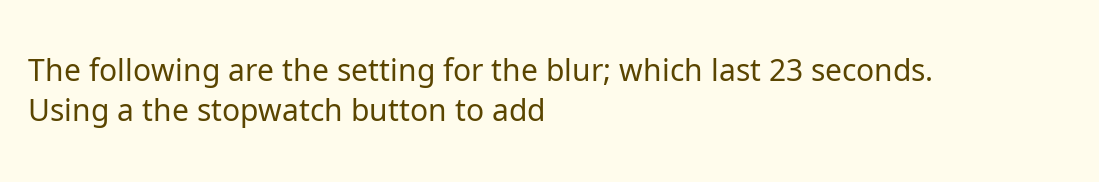The following are the setting for the blur; which last 23 seconds. Using a the stopwatch button to add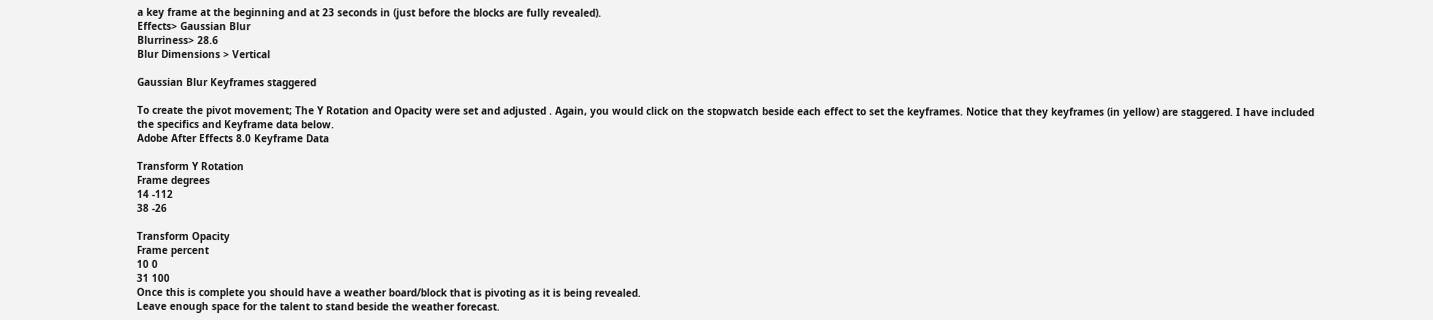a key frame at the beginning and at 23 seconds in (just before the blocks are fully revealed).
Effects> Gaussian Blur
Blurriness> 28.6
Blur Dimensions > Vertical

Gaussian Blur Keyframes staggered

To create the pivot movement; The Y Rotation and Opacity were set and adjusted . Again, you would click on the stopwatch beside each effect to set the keyframes. Notice that they keyframes (in yellow) are staggered. I have included the specifics and Keyframe data below.
Adobe After Effects 8.0 Keyframe Data

Transform Y Rotation
Frame degrees
14 -112
38 -26

Transform Opacity
Frame percent
10 0
31 100
Once this is complete you should have a weather board/block that is pivoting as it is being revealed.
Leave enough space for the talent to stand beside the weather forecast.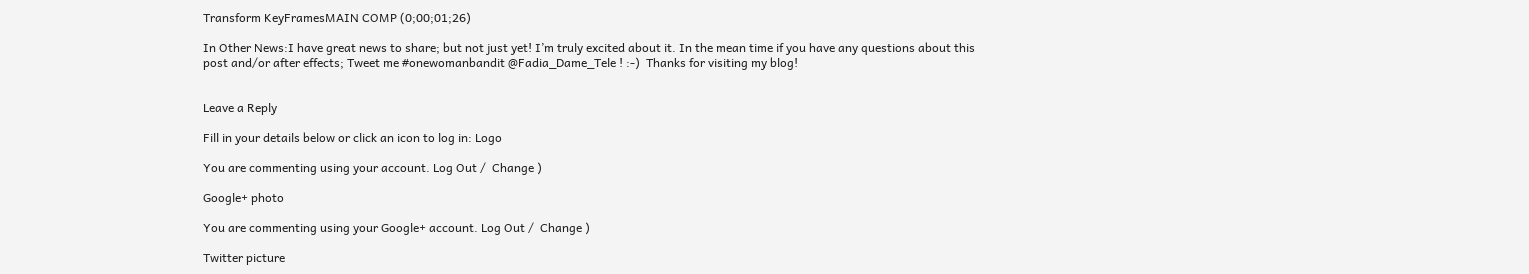Transform KeyFramesMAIN COMP (0;00;01;26)

In Other News:I have great news to share; but not just yet! I’m truly excited about it. In the mean time if you have any questions about this post and/or after effects; Tweet me #onewomanbandit @Fadia_Dame_Tele ! :-)  Thanks for visiting my blog!


Leave a Reply

Fill in your details below or click an icon to log in: Logo

You are commenting using your account. Log Out /  Change )

Google+ photo

You are commenting using your Google+ account. Log Out /  Change )

Twitter picture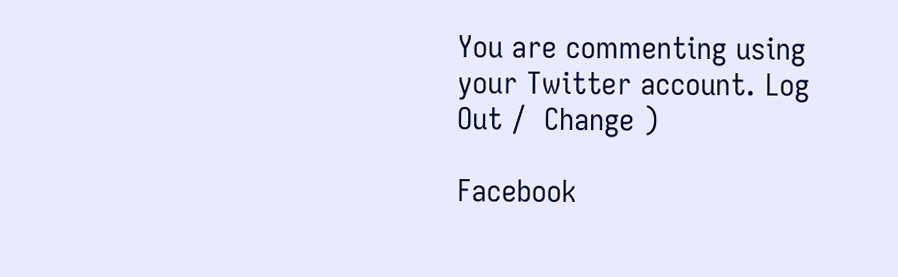You are commenting using your Twitter account. Log Out /  Change )

Facebook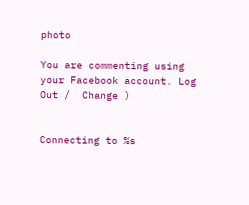photo

You are commenting using your Facebook account. Log Out /  Change )


Connecting to %s